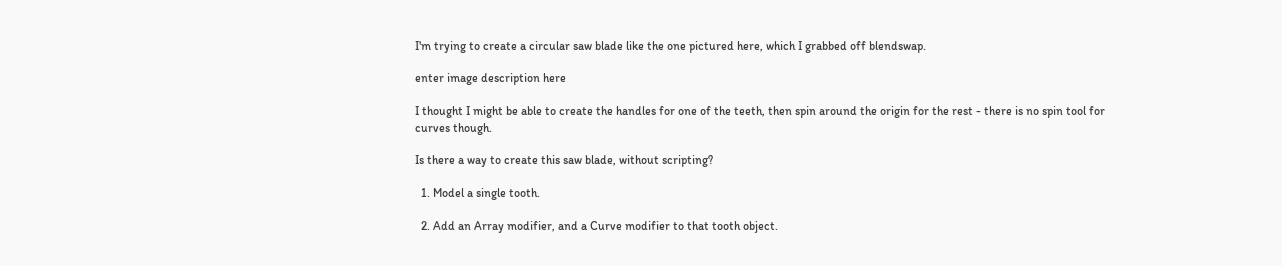I'm trying to create a circular saw blade like the one pictured here, which I grabbed off blendswap.

enter image description here

I thought I might be able to create the handles for one of the teeth, then spin around the origin for the rest - there is no spin tool for curves though.

Is there a way to create this saw blade, without scripting?

  1. Model a single tooth.

  2. Add an Array modifier, and a Curve modifier to that tooth object.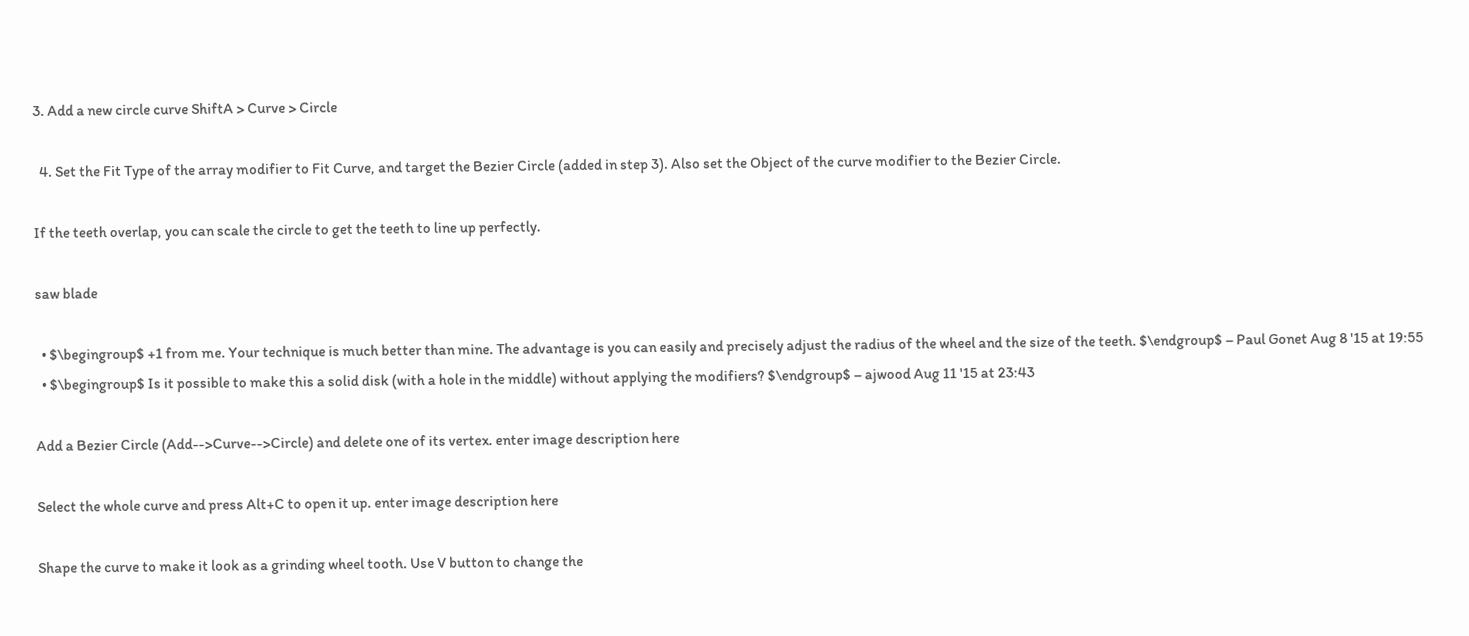3. Add a new circle curve ShiftA > Curve > Circle

  4. Set the Fit Type of the array modifier to Fit Curve, and target the Bezier Circle (added in step 3). Also set the Object of the curve modifier to the Bezier Circle.

If the teeth overlap, you can scale the circle to get the teeth to line up perfectly.

saw blade

  • $\begingroup$ +1 from me. Your technique is much better than mine. The advantage is you can easily and precisely adjust the radius of the wheel and the size of the teeth. $\endgroup$ – Paul Gonet Aug 8 '15 at 19:55
  • $\begingroup$ Is it possible to make this a solid disk (with a hole in the middle) without applying the modifiers? $\endgroup$ – ajwood Aug 11 '15 at 23:43

Add a Bezier Circle (Add-->Curve-->Circle) and delete one of its vertex. enter image description here

Select the whole curve and press Alt+C to open it up. enter image description here

Shape the curve to make it look as a grinding wheel tooth. Use V button to change the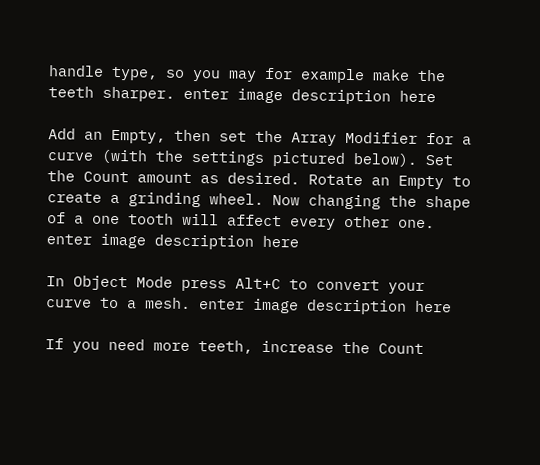handle type, so you may for example make the teeth sharper. enter image description here

Add an Empty, then set the Array Modifier for a curve (with the settings pictured below). Set the Count amount as desired. Rotate an Empty to create a grinding wheel. Now changing the shape of a one tooth will affect every other one. enter image description here

In Object Mode press Alt+C to convert your curve to a mesh. enter image description here

If you need more teeth, increase the Count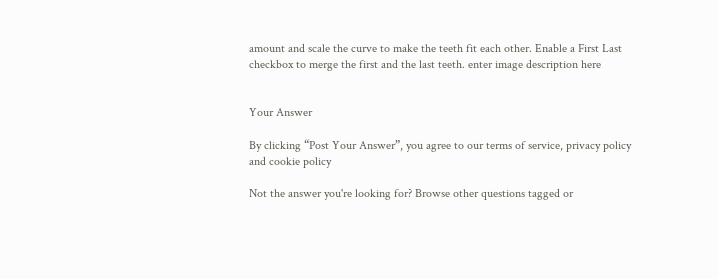amount and scale the curve to make the teeth fit each other. Enable a First Last checkbox to merge the first and the last teeth. enter image description here


Your Answer

By clicking “Post Your Answer”, you agree to our terms of service, privacy policy and cookie policy

Not the answer you're looking for? Browse other questions tagged or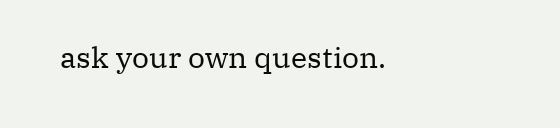ask your own question.